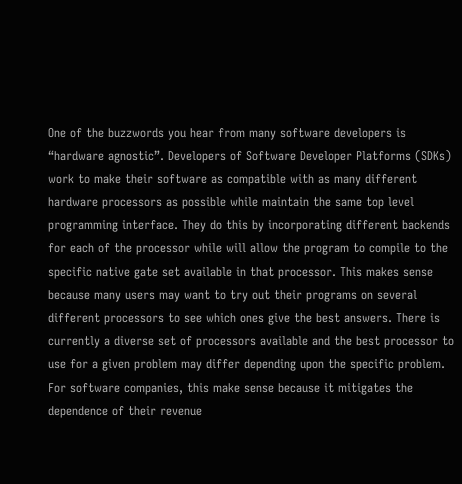One of the buzzwords you hear from many software developers is “hardware agnostic”. Developers of Software Developer Platforms (SDKs) work to make their software as compatible with as many different hardware processors as possible while maintain the same top level programming interface. They do this by incorporating different backends for each of the processor while will allow the program to compile to the specific native gate set available in that processor. This makes sense because many users may want to try out their programs on several different processors to see which ones give the best answers. There is currently a diverse set of processors available and the best processor to use for a given problem may differ depending upon the specific problem. For software companies, this make sense because it mitigates the dependence of their revenue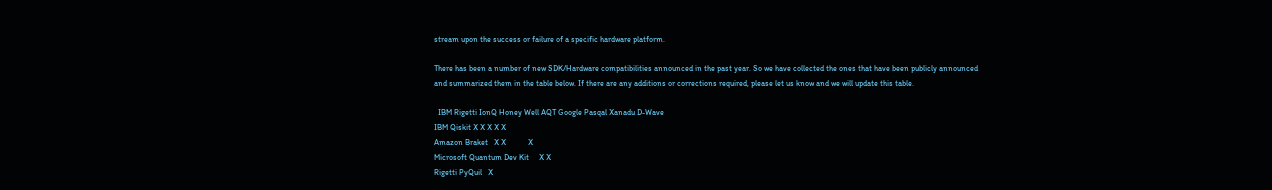stream upon the success or failure of a specific hardware platform.

There has been a number of new SDK/Hardware compatibilities announced in the past year. So we have collected the ones that have been publicly announced and summarized them in the table below. If there are any additions or corrections required, please let us know and we will update this table.

  IBM Rigetti IonQ Honey Well AQT Google Pasqal Xanadu D-Wave
IBM Qiskit X X X X X
Amazon Braket   X X           X
Microsoft Quantum Dev Kit     X X
Rigetti PyQuil   X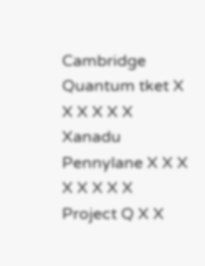Cambridge Quantum tket X X X X X X
Xanadu Pennylane X X X X X X X X
Project Q X X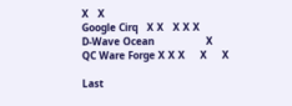X   X
Google Cirq   X X   X X X
D-Wave Ocean                 X
QC Ware Forge X X X     X     X

Last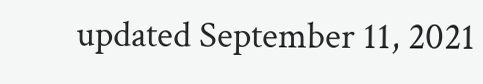updated September 11, 2021